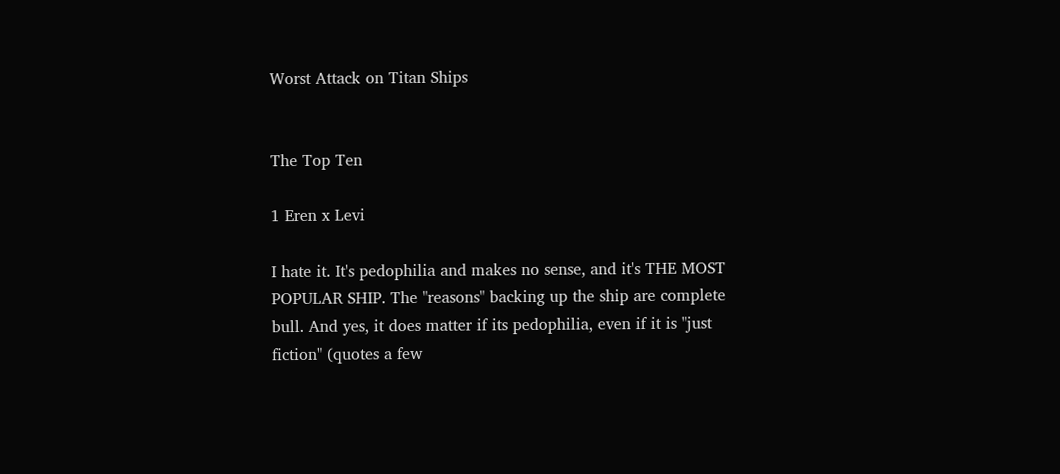Worst Attack on Titan Ships


The Top Ten

1 Eren x Levi

I hate it. It's pedophilia and makes no sense, and it's THE MOST POPULAR SHIP. The "reasons" backing up the ship are complete bull. And yes, it does matter if its pedophilia, even if it is "just fiction" (quotes a few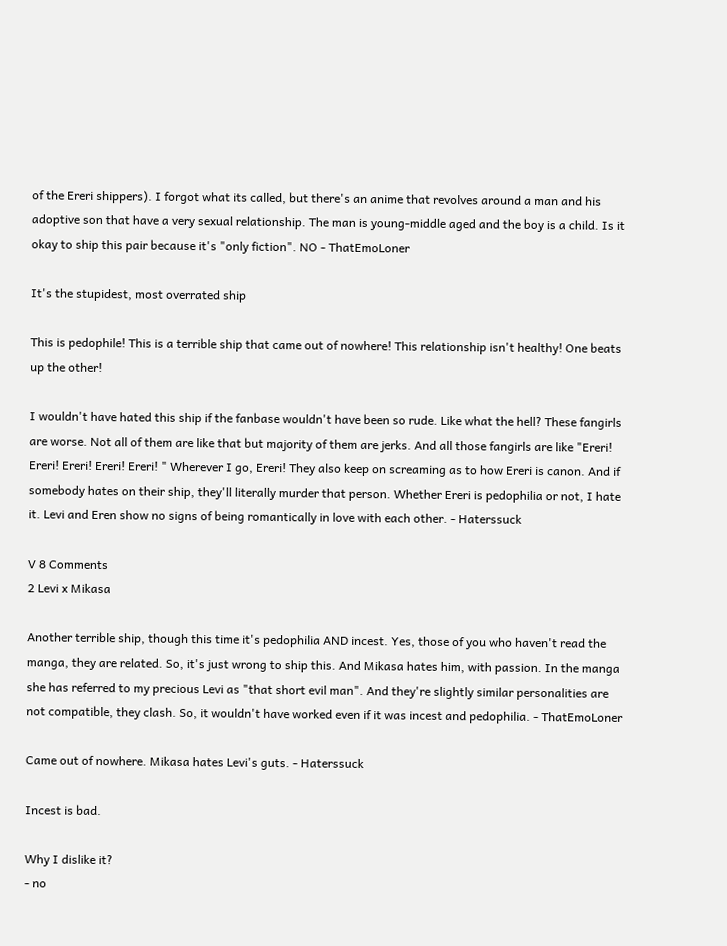of the Ereri shippers). I forgot what its called, but there's an anime that revolves around a man and his adoptive son that have a very sexual relationship. The man is young-middle aged and the boy is a child. Is it okay to ship this pair because it's "only fiction". NO - ThatEmoLoner

It's the stupidest, most overrated ship

This is pedophile! This is a terrible ship that came out of nowhere! This relationship isn't healthy! One beats up the other!

I wouldn't have hated this ship if the fanbase wouldn't have been so rude. Like what the hell? These fangirls are worse. Not all of them are like that but majority of them are jerks. And all those fangirls are like "Ereri! Ereri! Ereri! Ereri! Ereri! " Wherever I go, Ereri! They also keep on screaming as to how Ereri is canon. And if somebody hates on their ship, they'll literally murder that person. Whether Ereri is pedophilia or not, I hate it. Levi and Eren show no signs of being romantically in love with each other. - Haterssuck

V 8 Comments
2 Levi x Mikasa

Another terrible ship, though this time it's pedophilia AND incest. Yes, those of you who haven't read the manga, they are related. So, it's just wrong to ship this. And Mikasa hates him, with passion. In the manga she has referred to my precious Levi as "that short evil man". And they're slightly similar personalities are not compatible, they clash. So, it wouldn't have worked even if it was incest and pedophilia. - ThatEmoLoner

Came out of nowhere. Mikasa hates Levi's guts. - Haterssuck

Incest is bad.

Why I dislike it?
- no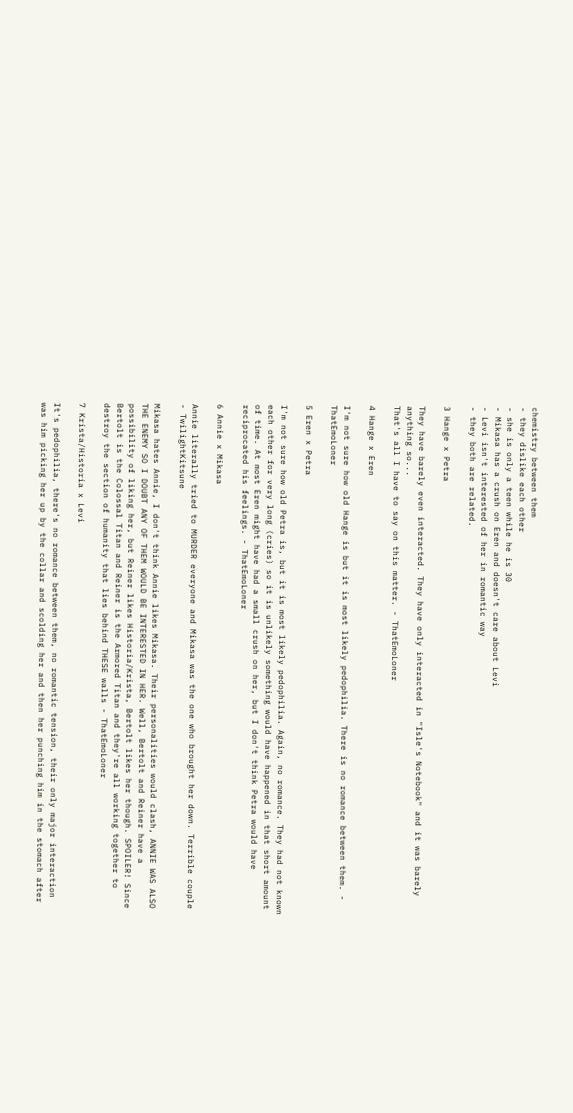chemistry between them
- they dislike each other
- she is only a teen while he is 30
- Mikasa has a crush on Eren and doesn't care about Levi
- Levi isn't interested of her in romantic way
- they both are related.

3 Hange x Petra

They have barely even interacted. They have only interacted in "Isle's Notebook" and it was barely anything so...
That's all I have to say on this matter. - ThatEmoLoner

4 Hange x Eren

I'm not sure how old Hange is but it is most likely pedophilia. There is no romance between them. - ThatEmoLoner

5 Eren x Petra

I'm not sure how old Petra is, but it is most likely pedophilia. Again, no romance. They had not known each other for very long (cries) so it is unlikely something would have happened in that short amount of time. At most Eren might have had a small crush on her, but I don't think Petra would have reciprocated his feelings. - ThatEmoLoner

6 Annie x Mikasa

Annie literally tried to MURDER everyone and Mikasa was the one who brought her down. Terrible couple - TwilightKitsune

Mikasa hates Annie, I don't think Annie likes Mikasa. Their personalities would clash, ANNIE WAS ALSO THE ENEMY SO I DOUBT ANY OF THEM WOULD BE INTERESTED IN HER. Well, Bertolt and Reiner have a possibility of liking her, but Reiner likes Historia/Krista, Bertolt likes her though. SPOILER! Since Bertolt is the Colossal Titan and Reiner is the Armored Titan and they're all working together to destroy the section of humanity that lies behind THESE walls - ThatEmoLoner

7 Krista/Historia x Levi

It's pedophilia, there's no romance between them, no romantic tension, their only major interaction was him picking her up by the collar and scolding her and then her punching him in the stomach after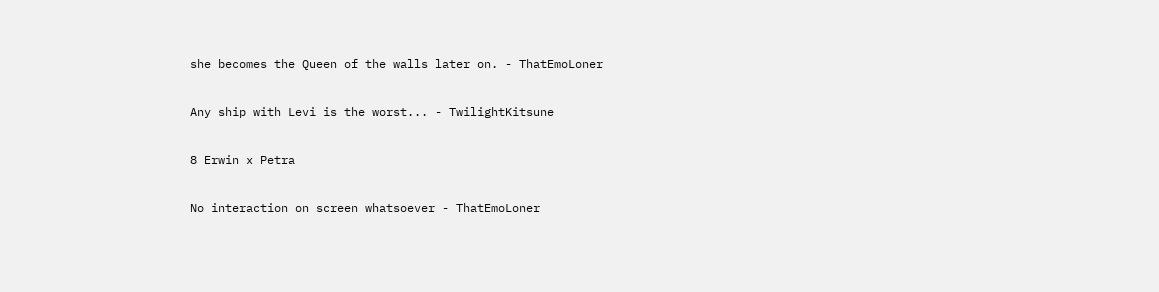she becomes the Queen of the walls later on. - ThatEmoLoner

Any ship with Levi is the worst... - TwilightKitsune

8 Erwin x Petra

No interaction on screen whatsoever - ThatEmoLoner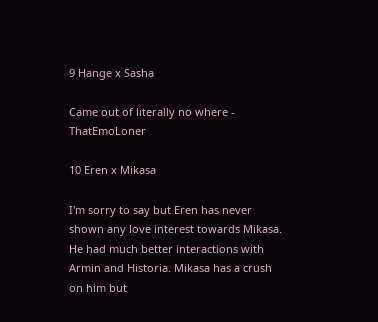9 Hange x Sasha

Came out of literally no where - ThatEmoLoner

10 Eren x Mikasa

I'm sorry to say but Eren has never shown any love interest towards Mikasa. He had much better interactions with Armin and Historia. Mikasa has a crush on him but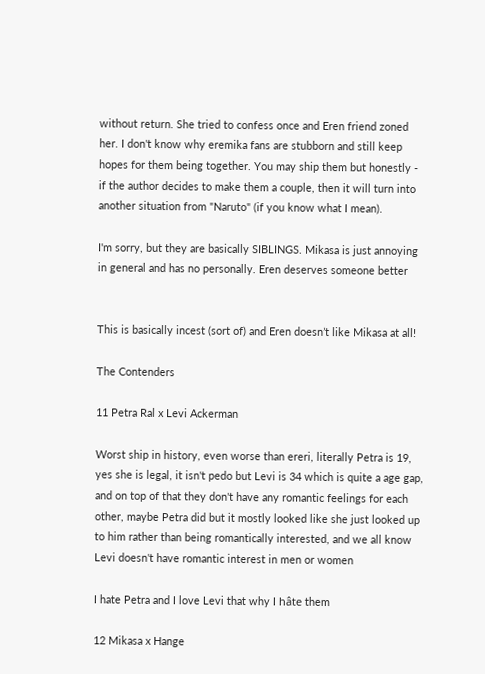without return. She tried to confess once and Eren friend zoned her. I don't know why eremika fans are stubborn and still keep hopes for them being together. You may ship them but honestly - if the author decides to make them a couple, then it will turn into another situation from "Naruto" (if you know what I mean).

I'm sorry, but they are basically SIBLINGS. Mikasa is just annoying in general and has no personally. Eren deserves someone better


This is basically incest (sort of) and Eren doesn’t like Mikasa at all!

The Contenders

11 Petra Ral x Levi Ackerman

Worst ship in history, even worse than ereri, literally Petra is 19, yes she is legal, it isn't pedo but Levi is 34 which is quite a age gap, and on top of that they don't have any romantic feelings for each other, maybe Petra did but it mostly looked like she just looked up to him rather than being romantically interested, and we all know Levi doesn't have romantic interest in men or women

I hate Petra and I love Levi that why I hâte them

12 Mikasa x Hange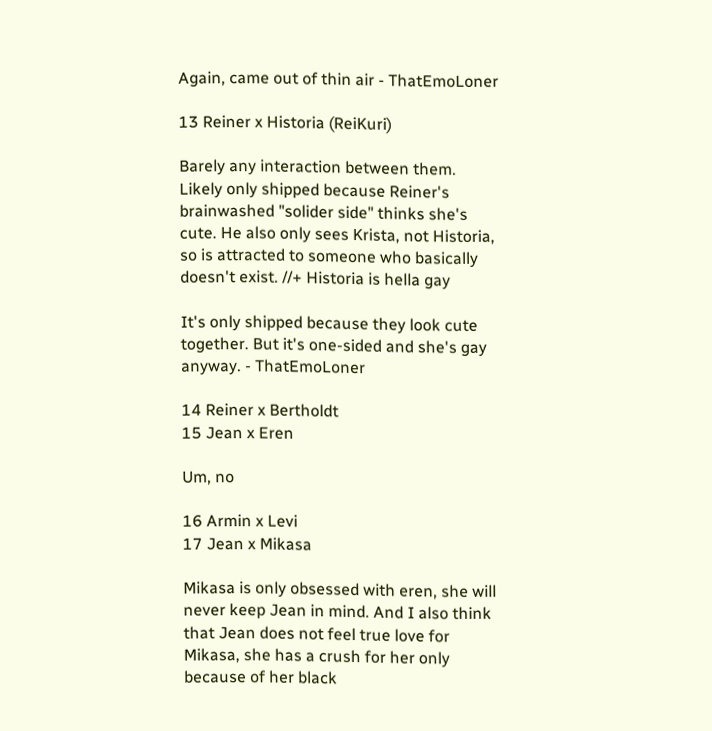Again, came out of thin air - ThatEmoLoner

13 Reiner x Historia (ReiKuri)

Barely any interaction between them. Likely only shipped because Reiner's brainwashed "solider side" thinks she's cute. He also only sees Krista, not Historia, so is attracted to someone who basically doesn't exist. //+ Historia is hella gay

It's only shipped because they look cute together. But it's one-sided and she's gay anyway. - ThatEmoLoner

14 Reiner x Bertholdt
15 Jean x Eren

Um, no

16 Armin x Levi
17 Jean x Mikasa

Mikasa is only obsessed with eren, she will never keep Jean in mind. And I also think that Jean does not feel true love for Mikasa, she has a crush for her only because of her black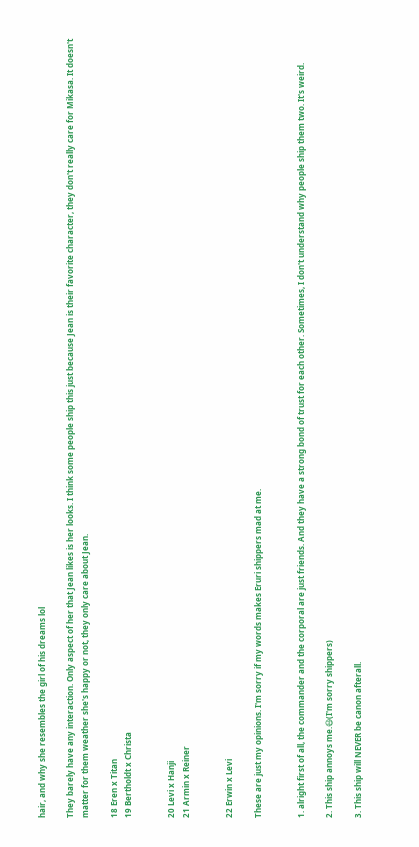hair, and why she resembles the girl of his dreams lol

They barely have any interaction. Only aspect of her that Jean likes is her looks. I think some people ship this just because Jean is their favorite character, they don't really care for Mikasa. It doesn't matter for them weather she's happy or not, they only care about Jean.

18 Eren x Titan
19 Bertholdt x Christa


20 Levi x Hanji
21 Armin x Reiner


22 Erwin x Levi

These are just my opinions. I'm sorry if my words makes Eruri shippers mad at me.


1. alright first of all, the commander and the corporal are just friends. And they have a strong bond of trust for each other. Sometimes, I don't understand why people ship them two. It's weird.

2. This ship annoys me.😷(I'm sorry shippers)

3. This ship will NEVER be canon afterall.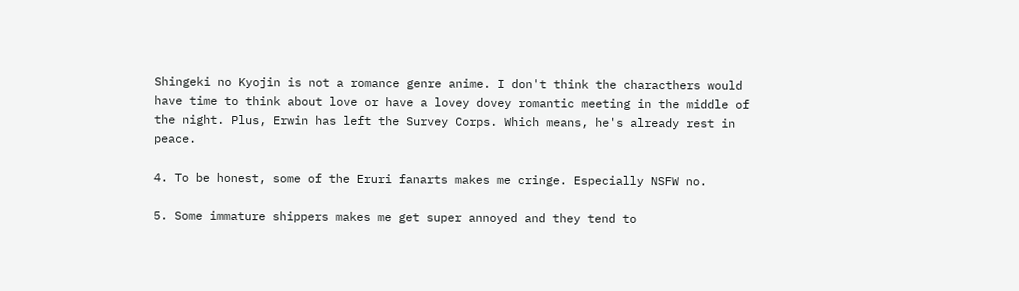Shingeki no Kyojin is not a romance genre anime. I don't think the characthers would have time to think about love or have a lovey dovey romantic meeting in the middle of the night. Plus, Erwin has left the Survey Corps. Which means, he's already rest in peace.

4. To be honest, some of the Eruri fanarts makes me cringe. Especially NSFW no.

5. Some immature shippers makes me get super annoyed and they tend to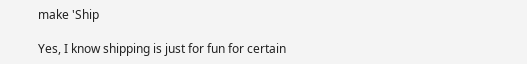make 'Ship

Yes, I know shipping is just for fun for certain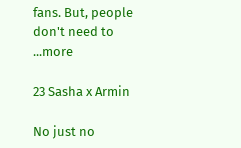fans. But, people don't need to ...more

23 Sasha x Armin

No just no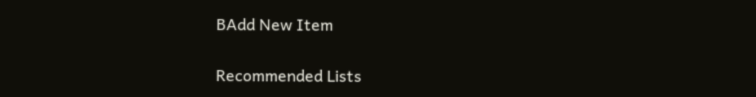BAdd New Item

Recommended Lists